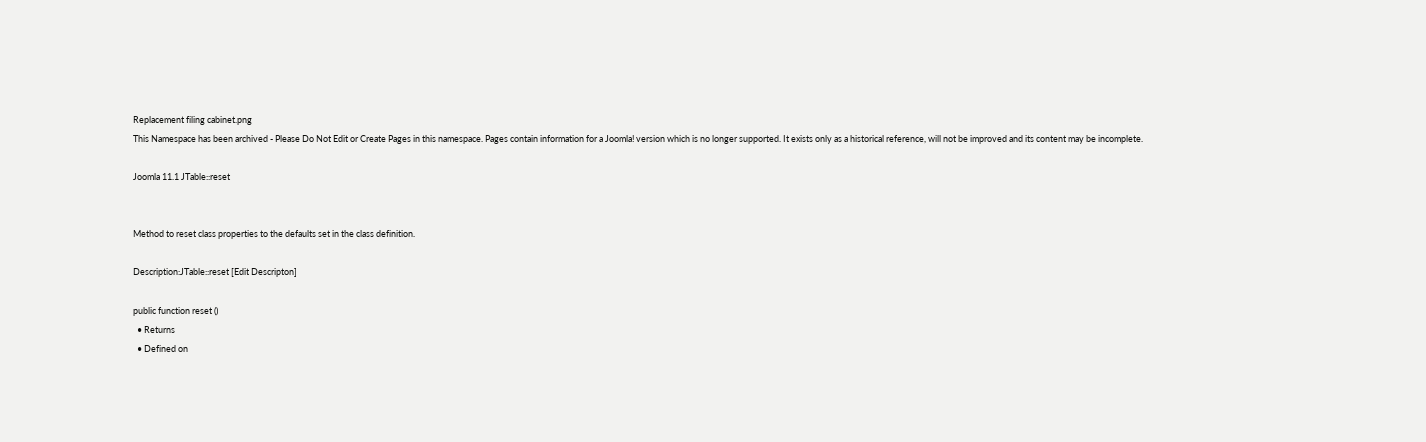Replacement filing cabinet.png
This Namespace has been archived - Please Do Not Edit or Create Pages in this namespace. Pages contain information for a Joomla! version which is no longer supported. It exists only as a historical reference, will not be improved and its content may be incomplete.

Joomla 11.1 JTable::reset


Method to reset class properties to the defaults set in the class definition.

Description:JTable::reset [Edit Descripton]

public function reset ()
  • Returns
  • Defined on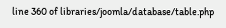line 360 of libraries/joomla/database/table.php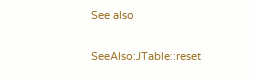See also

SeeAlso:JTable::reset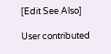[Edit See Also]

User contributed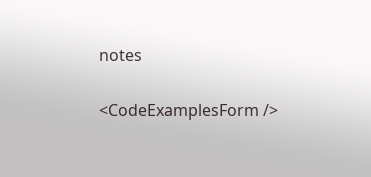notes

<CodeExamplesForm />